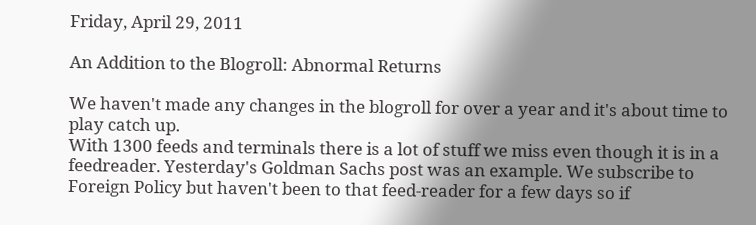Friday, April 29, 2011

An Addition to the Blogroll: Abnormal Returns

We haven't made any changes in the blogroll for over a year and it's about time to play catch up.
With 1300 feeds and terminals there is a lot of stuff we miss even though it is in a feedreader. Yesterday's Goldman Sachs post was an example. We subscribe to Foreign Policy but haven't been to that feed-reader for a few days so if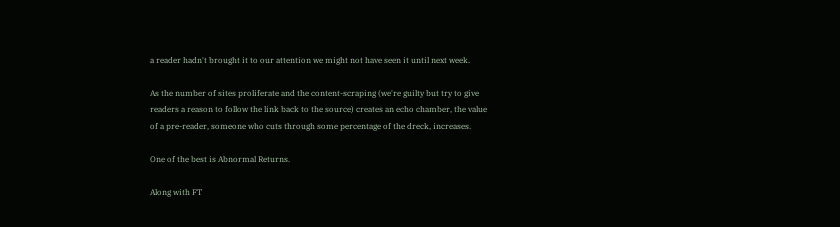a reader hadn't brought it to our attention we might not have seen it until next week.

As the number of sites proliferate and the content-scraping (we're guilty but try to give readers a reason to follow the link back to the source) creates an echo chamber, the value of a pre-reader, someone who cuts through some percentage of the dreck, increases.

One of the best is Abnormal Returns.

Along with FT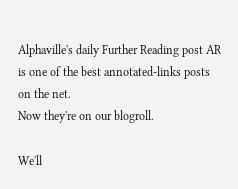Alphaville's daily Further Reading post AR is one of the best annotated-links posts on the net.
Now they're on our blogroll.

We'll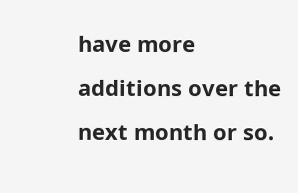have more additions over the next month or so.